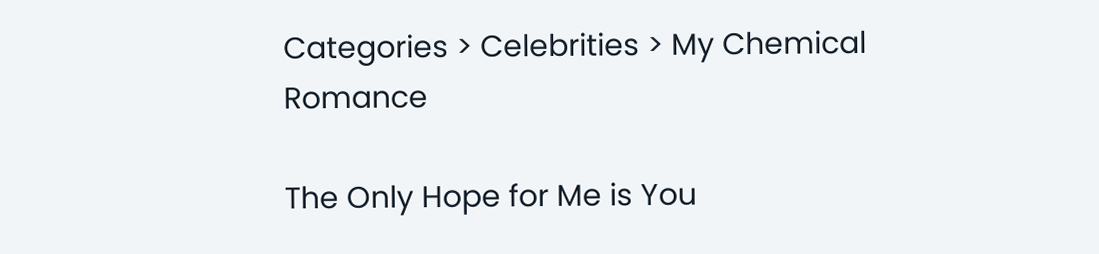Categories > Celebrities > My Chemical Romance

The Only Hope for Me is You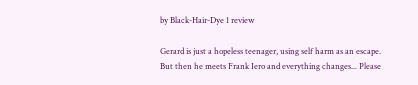by Black-Hair-Dye 1 review

Gerard is just a hopeless teenager, using self harm as an escape. But then he meets Frank Iero and everything changes... Please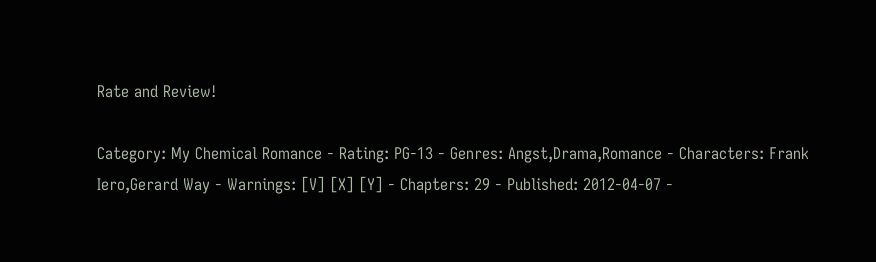Rate and Review!

Category: My Chemical Romance - Rating: PG-13 - Genres: Angst,Drama,Romance - Characters: Frank Iero,Gerard Way - Warnings: [V] [X] [Y] - Chapters: 29 - Published: 2012-04-07 -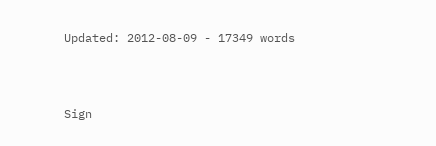Updated: 2012-08-09 - 17349 words



Sign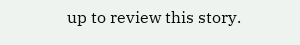up to review this story.